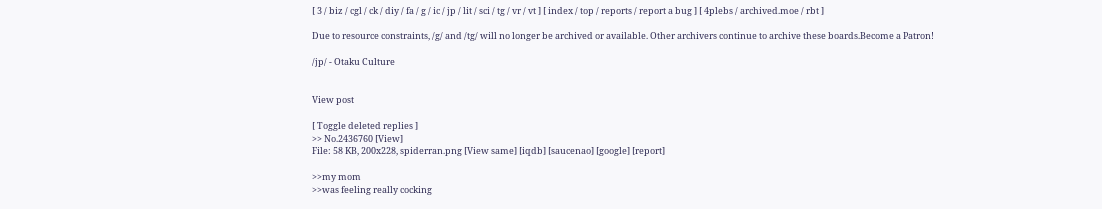[ 3 / biz / cgl / ck / diy / fa / g / ic / jp / lit / sci / tg / vr / vt ] [ index / top / reports / report a bug ] [ 4plebs / archived.moe / rbt ]

Due to resource constraints, /g/ and /tg/ will no longer be archived or available. Other archivers continue to archive these boards.Become a Patron!

/jp/ - Otaku Culture


View post

[ Toggle deleted replies ]
>> No.2436760 [View]
File: 58 KB, 200x228, spiderran.png [View same] [iqdb] [saucenao] [google] [report]

>>my mom
>>was feeling really cocking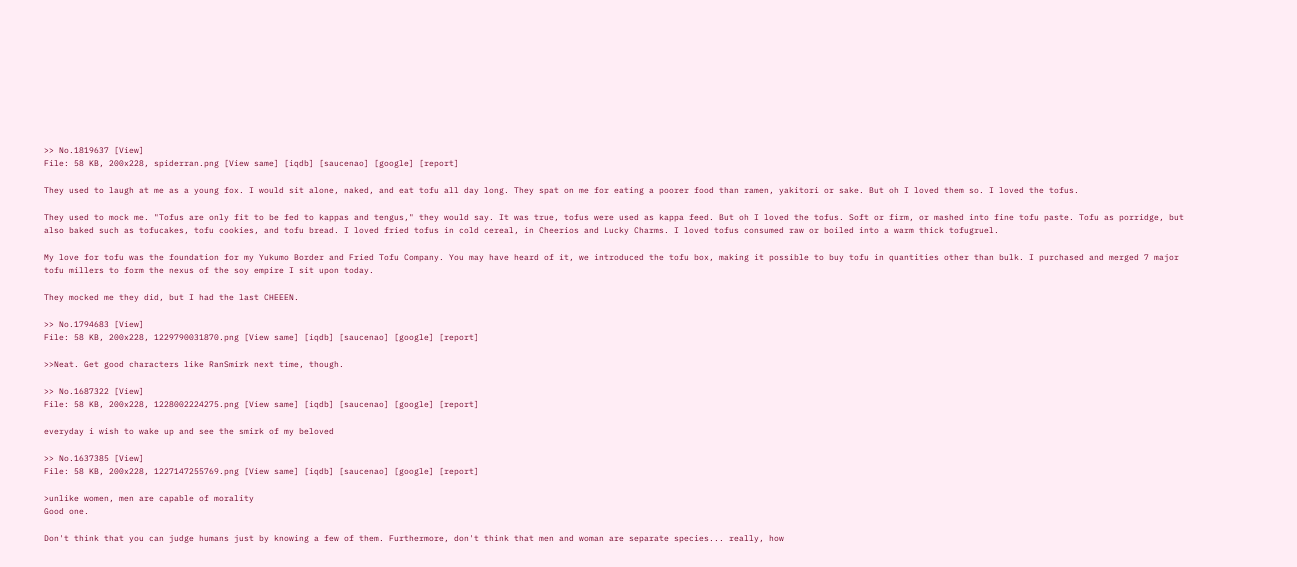>> No.1819637 [View]
File: 58 KB, 200x228, spiderran.png [View same] [iqdb] [saucenao] [google] [report]

They used to laugh at me as a young fox. I would sit alone, naked, and eat tofu all day long. They spat on me for eating a poorer food than ramen, yakitori or sake. But oh I loved them so. I loved the tofus.

They used to mock me. "Tofus are only fit to be fed to kappas and tengus," they would say. It was true, tofus were used as kappa feed. But oh I loved the tofus. Soft or firm, or mashed into fine tofu paste. Tofu as porridge, but also baked such as tofucakes, tofu cookies, and tofu bread. I loved fried tofus in cold cereal, in Cheerios and Lucky Charms. I loved tofus consumed raw or boiled into a warm thick tofugruel.

My love for tofu was the foundation for my Yukumo Border and Fried Tofu Company. You may have heard of it, we introduced the tofu box, making it possible to buy tofu in quantities other than bulk. I purchased and merged 7 major tofu millers to form the nexus of the soy empire I sit upon today.

They mocked me they did, but I had the last CHEEEN.

>> No.1794683 [View]
File: 58 KB, 200x228, 1229790031870.png [View same] [iqdb] [saucenao] [google] [report]

>>Neat. Get good characters like RanSmirk next time, though.

>> No.1687322 [View]
File: 58 KB, 200x228, 1228002224275.png [View same] [iqdb] [saucenao] [google] [report]

everyday i wish to wake up and see the smirk of my beloved

>> No.1637385 [View]
File: 58 KB, 200x228, 1227147255769.png [View same] [iqdb] [saucenao] [google] [report]

>unlike women, men are capable of morality
Good one.

Don't think that you can judge humans just by knowing a few of them. Furthermore, don't think that men and woman are separate species... really, how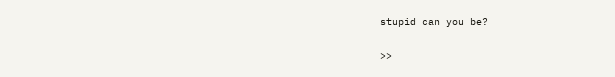stupid can you be?

>>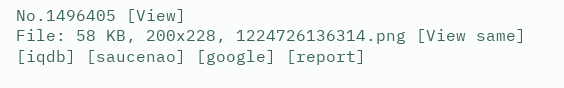No.1496405 [View]
File: 58 KB, 200x228, 1224726136314.png [View same] [iqdb] [saucenao] [google] [report]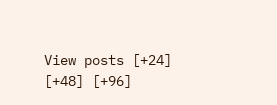View posts [+24] [+48] [+96]